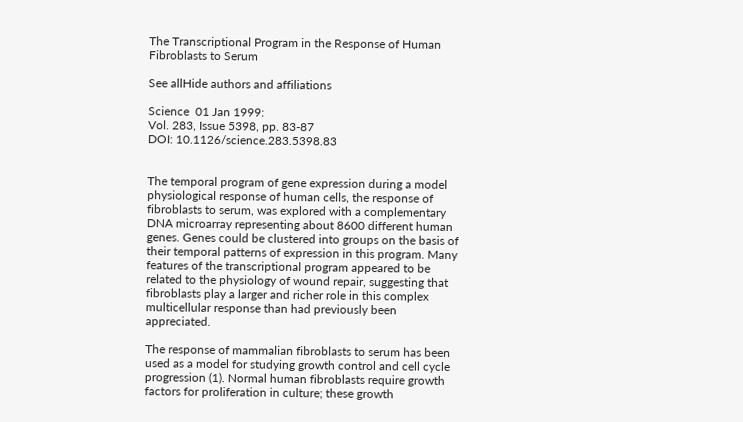The Transcriptional Program in the Response of Human Fibroblasts to Serum

See allHide authors and affiliations

Science  01 Jan 1999:
Vol. 283, Issue 5398, pp. 83-87
DOI: 10.1126/science.283.5398.83


The temporal program of gene expression during a model physiological response of human cells, the response of fibroblasts to serum, was explored with a complementary DNA microarray representing about 8600 different human genes. Genes could be clustered into groups on the basis of their temporal patterns of expression in this program. Many features of the transcriptional program appeared to be related to the physiology of wound repair, suggesting that fibroblasts play a larger and richer role in this complex multicellular response than had previously been appreciated.

The response of mammalian fibroblasts to serum has been used as a model for studying growth control and cell cycle progression (1). Normal human fibroblasts require growth factors for proliferation in culture; these growth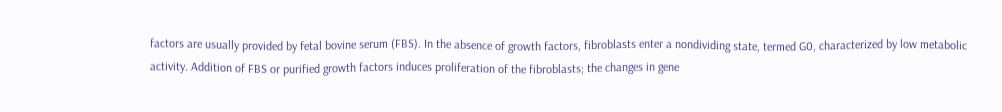factors are usually provided by fetal bovine serum (FBS). In the absence of growth factors, fibroblasts enter a nondividing state, termed G0, characterized by low metabolic activity. Addition of FBS or purified growth factors induces proliferation of the fibroblasts; the changes in gene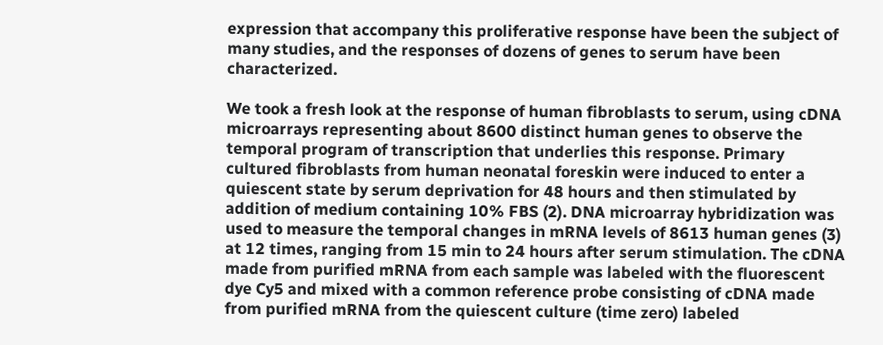expression that accompany this proliferative response have been the subject of many studies, and the responses of dozens of genes to serum have been characterized.

We took a fresh look at the response of human fibroblasts to serum, using cDNA microarrays representing about 8600 distinct human genes to observe the temporal program of transcription that underlies this response. Primary cultured fibroblasts from human neonatal foreskin were induced to enter a quiescent state by serum deprivation for 48 hours and then stimulated by addition of medium containing 10% FBS (2). DNA microarray hybridization was used to measure the temporal changes in mRNA levels of 8613 human genes (3) at 12 times, ranging from 15 min to 24 hours after serum stimulation. The cDNA made from purified mRNA from each sample was labeled with the fluorescent dye Cy5 and mixed with a common reference probe consisting of cDNA made from purified mRNA from the quiescent culture (time zero) labeled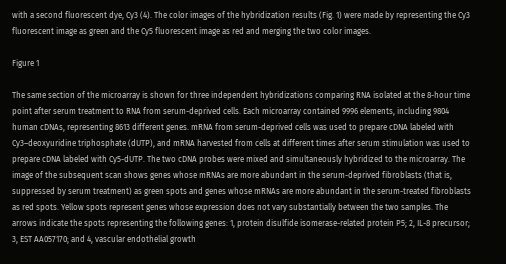with a second fluorescent dye, Cy3 (4). The color images of the hybridization results (Fig. 1) were made by representing the Cy3 fluorescent image as green and the Cy5 fluorescent image as red and merging the two color images.

Figure 1

The same section of the microarray is shown for three independent hybridizations comparing RNA isolated at the 8-hour time point after serum treatment to RNA from serum-deprived cells. Each microarray contained 9996 elements, including 9804 human cDNAs, representing 8613 different genes. mRNA from serum-deprived cells was used to prepare cDNA labeled with Cy3–deoxyuridine triphosphate (dUTP), and mRNA harvested from cells at different times after serum stimulation was used to prepare cDNA labeled with Cy5-dUTP. The two cDNA probes were mixed and simultaneously hybridized to the microarray. The image of the subsequent scan shows genes whose mRNAs are more abundant in the serum-deprived fibroblasts (that is, suppressed by serum treatment) as green spots and genes whose mRNAs are more abundant in the serum-treated fibroblasts as red spots. Yellow spots represent genes whose expression does not vary substantially between the two samples. The arrows indicate the spots representing the following genes: 1, protein disulfide isomerase-related protein P5; 2, IL-8 precursor; 3, EST AA057170; and 4, vascular endothelial growth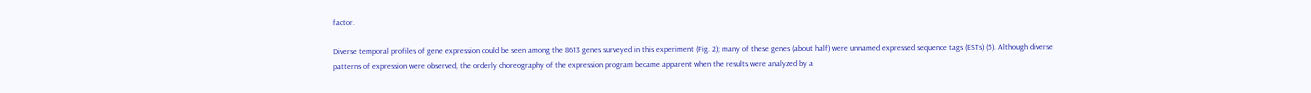factor.

Diverse temporal profiles of gene expression could be seen among the 8613 genes surveyed in this experiment (Fig. 2); many of these genes (about half) were unnamed expressed sequence tags (ESTs) (5). Although diverse patterns of expression were observed, the orderly choreography of the expression program became apparent when the results were analyzed by a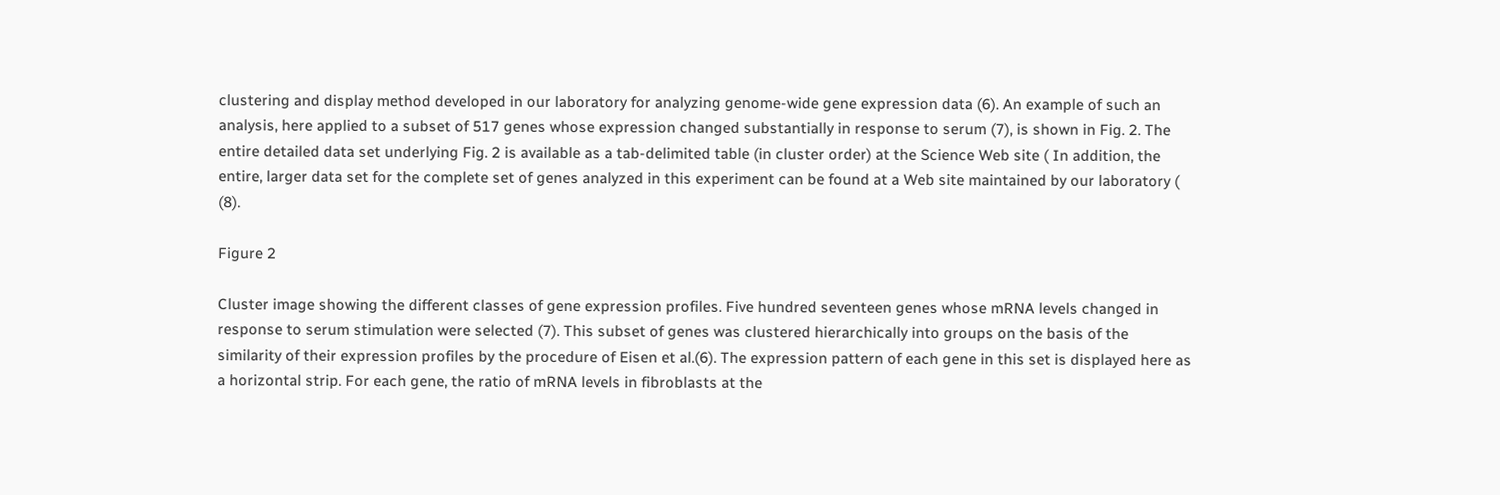clustering and display method developed in our laboratory for analyzing genome-wide gene expression data (6). An example of such an analysis, here applied to a subset of 517 genes whose expression changed substantially in response to serum (7), is shown in Fig. 2. The entire detailed data set underlying Fig. 2 is available as a tab-delimited table (in cluster order) at the Science Web site ( In addition, the entire, larger data set for the complete set of genes analyzed in this experiment can be found at a Web site maintained by our laboratory ( (8).

Figure 2

Cluster image showing the different classes of gene expression profiles. Five hundred seventeen genes whose mRNA levels changed in response to serum stimulation were selected (7). This subset of genes was clustered hierarchically into groups on the basis of the similarity of their expression profiles by the procedure of Eisen et al.(6). The expression pattern of each gene in this set is displayed here as a horizontal strip. For each gene, the ratio of mRNA levels in fibroblasts at the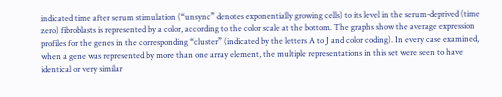indicated time after serum stimulation (“unsync” denotes exponentially growing cells) to its level in the serum-deprived (time zero) fibroblasts is represented by a color, according to the color scale at the bottom. The graphs show the average expression profiles for the genes in the corresponding “cluster” (indicated by the letters A to J and color coding). In every case examined, when a gene was represented by more than one array element, the multiple representations in this set were seen to have identical or very similar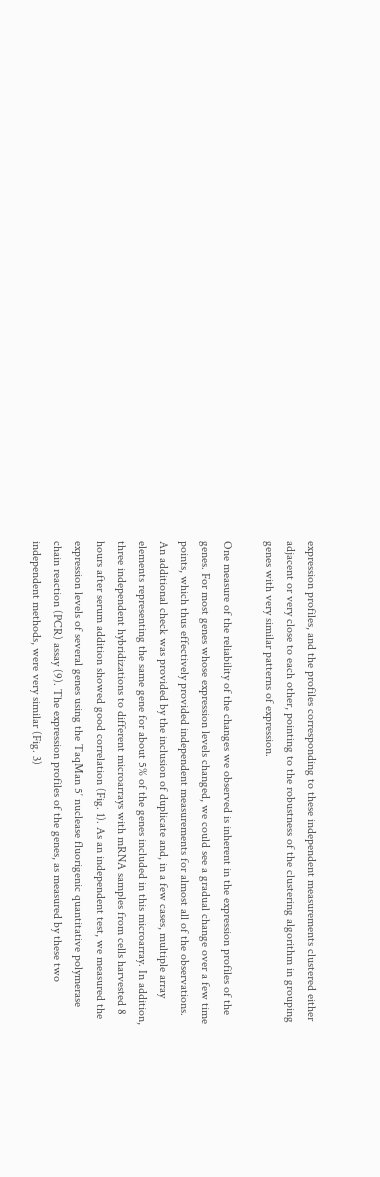expression profiles, and the profiles corresponding to these independent measurements clustered either adjacent or very close to each other, pointing to the robustness of the clustering algorithm in grouping genes with very similar patterns of expression.

One measure of the reliability of the changes we observed is inherent in the expression profiles of the genes. For most genes whose expression levels changed, we could see a gradual change over a few time points, which thus effectively provided independent measurements for almost all of the observations. An additional check was provided by the inclusion of duplicate and, in a few cases, multiple array elements representing the same gene for about 5% of the genes included in this microarray. In addition, three independent hybridizations to different microarrays with mRNA samples from cells harvested 8 hours after serum addition showed good correlation (Fig. 1). As an independent test, we measured the expression levels of several genes using the TaqMan 5′ nuclease fluorigenic quantitative polymerase chain reaction (PCR) assay (9). The expression profiles of the genes, as measured by these two independent methods, were very similar (Fig. 3)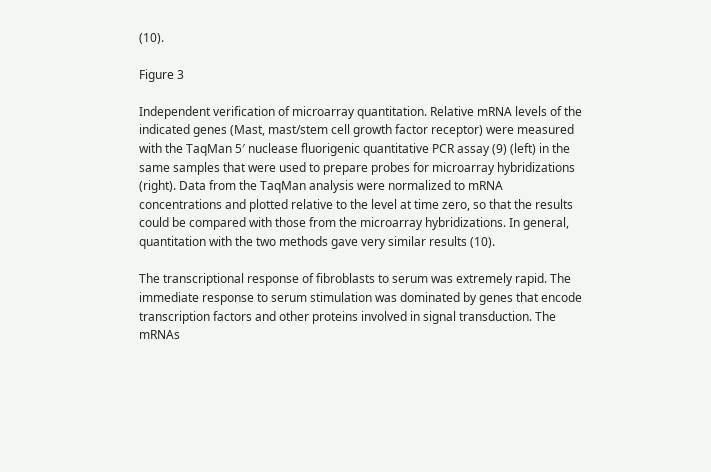(10).

Figure 3

Independent verification of microarray quantitation. Relative mRNA levels of the indicated genes (Mast, mast/stem cell growth factor receptor) were measured with the TaqMan 5′ nuclease fluorigenic quantitative PCR assay (9) (left) in the same samples that were used to prepare probes for microarray hybridizations (right). Data from the TaqMan analysis were normalized to mRNA concentrations and plotted relative to the level at time zero, so that the results could be compared with those from the microarray hybridizations. In general, quantitation with the two methods gave very similar results (10).

The transcriptional response of fibroblasts to serum was extremely rapid. The immediate response to serum stimulation was dominated by genes that encode transcription factors and other proteins involved in signal transduction. The mRNAs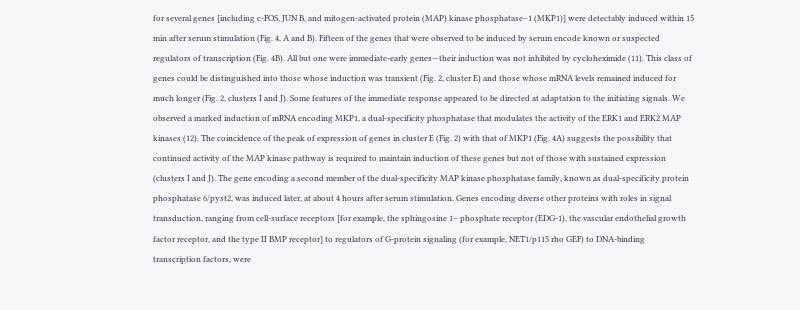for several genes [including c-FOS, JUN B, and mitogen-activated protein (MAP) kinase phosphatase–1 (MKP1)] were detectably induced within 15 min after serum stimulation (Fig. 4, A and B). Fifteen of the genes that were observed to be induced by serum encode known or suspected regulators of transcription (Fig. 4B). All but one were immediate-early genes—their induction was not inhibited by cycloheximide (11). This class of genes could be distinguished into those whose induction was transient (Fig. 2, cluster E) and those whose mRNA levels remained induced for much longer (Fig. 2, clusters I and J). Some features of the immediate response appeared to be directed at adaptation to the initiating signals. We observed a marked induction of mRNA encoding MKP1, a dual-specificity phosphatase that modulates the activity of the ERK1 and ERK2 MAP kinases (12). The coincidence of the peak of expression of genes in cluster E (Fig. 2) with that of MKP1 (Fig. 4A) suggests the possibility that continued activity of the MAP kinase pathway is required to maintain induction of these genes but not of those with sustained expression (clusters I and J). The gene encoding a second member of the dual-specificity MAP kinase phosphatase family, known as dual-specificity protein phosphatase 6/pyst2, was induced later, at about 4 hours after serum stimulation. Genes encoding diverse other proteins with roles in signal transduction, ranging from cell-surface receptors [for example, the sphingosine 1– phosphate receptor (EDG-1), the vascular endothelial growth factor receptor, and the type II BMP receptor] to regulators of G-protein signaling (for example, NET1/p115 rho GEF) to DNA-binding transcription factors, were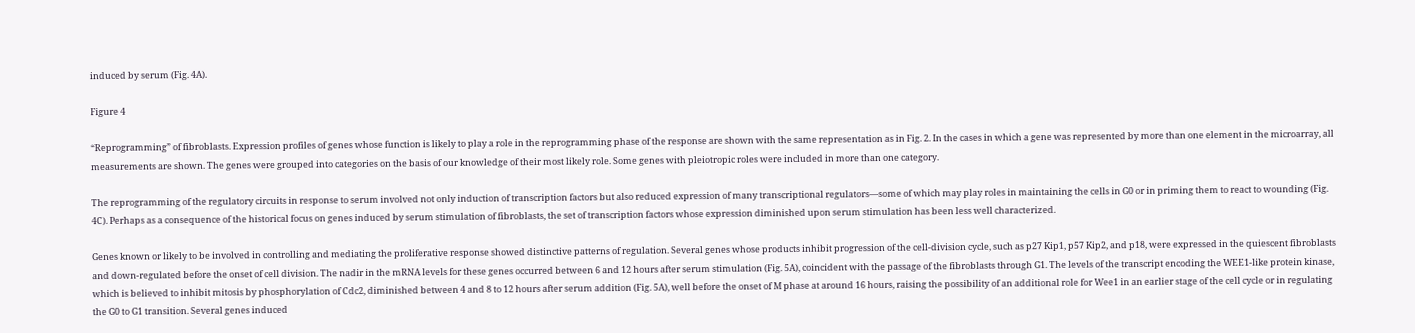induced by serum (Fig. 4A).

Figure 4

“Reprogramming” of fibroblasts. Expression profiles of genes whose function is likely to play a role in the reprogramming phase of the response are shown with the same representation as in Fig. 2. In the cases in which a gene was represented by more than one element in the microarray, all measurements are shown. The genes were grouped into categories on the basis of our knowledge of their most likely role. Some genes with pleiotropic roles were included in more than one category.

The reprogramming of the regulatory circuits in response to serum involved not only induction of transcription factors but also reduced expression of many transcriptional regulators—some of which may play roles in maintaining the cells in G0 or in priming them to react to wounding (Fig. 4C). Perhaps as a consequence of the historical focus on genes induced by serum stimulation of fibroblasts, the set of transcription factors whose expression diminished upon serum stimulation has been less well characterized.

Genes known or likely to be involved in controlling and mediating the proliferative response showed distinctive patterns of regulation. Several genes whose products inhibit progression of the cell-division cycle, such as p27 Kip1, p57 Kip2, and p18, were expressed in the quiescent fibroblasts and down-regulated before the onset of cell division. The nadir in the mRNA levels for these genes occurred between 6 and 12 hours after serum stimulation (Fig. 5A), coincident with the passage of the fibroblasts through G1. The levels of the transcript encoding the WEE1-like protein kinase, which is believed to inhibit mitosis by phosphorylation of Cdc2, diminished between 4 and 8 to 12 hours after serum addition (Fig. 5A), well before the onset of M phase at around 16 hours, raising the possibility of an additional role for Wee1 in an earlier stage of the cell cycle or in regulating the G0 to G1 transition. Several genes induced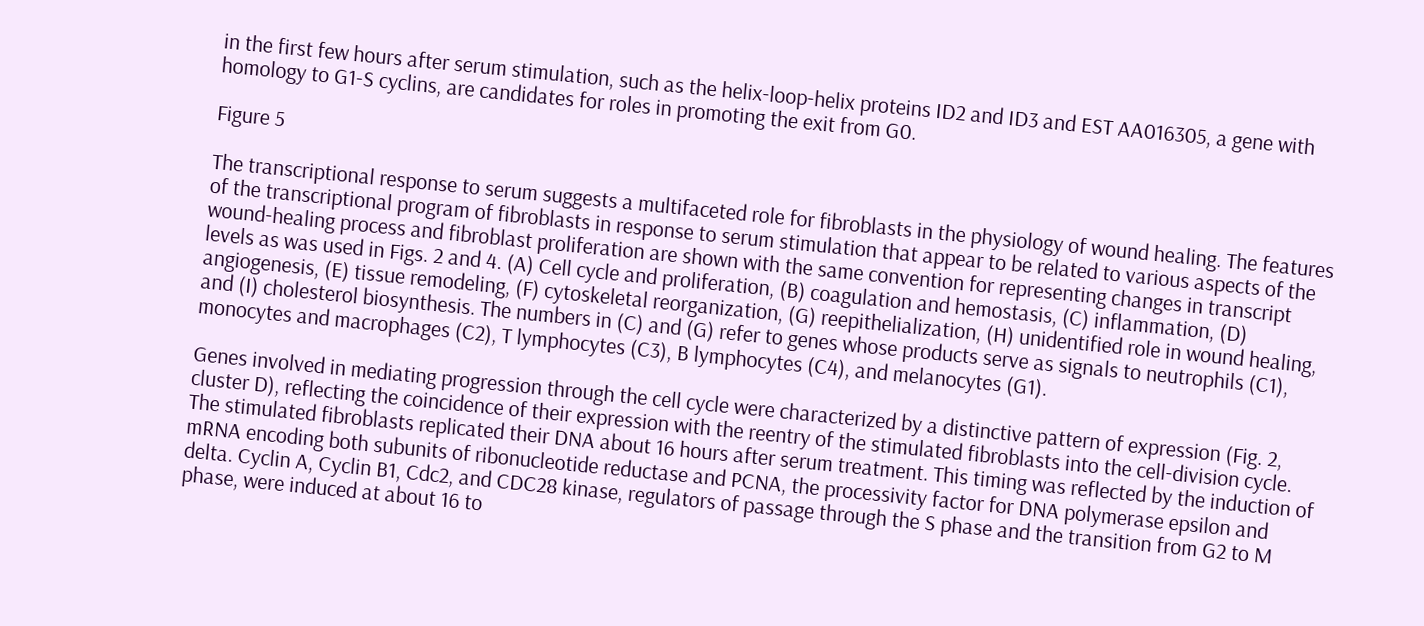in the first few hours after serum stimulation, such as the helix-loop-helix proteins ID2 and ID3 and EST AA016305, a gene with homology to G1-S cyclins, are candidates for roles in promoting the exit from G0.

Figure 5

The transcriptional response to serum suggests a multifaceted role for fibroblasts in the physiology of wound healing. The features of the transcriptional program of fibroblasts in response to serum stimulation that appear to be related to various aspects of the wound-healing process and fibroblast proliferation are shown with the same convention for representing changes in transcript levels as was used in Figs. 2 and 4. (A) Cell cycle and proliferation, (B) coagulation and hemostasis, (C) inflammation, (D) angiogenesis, (E) tissue remodeling, (F) cytoskeletal reorganization, (G) reepithelialization, (H) unidentified role in wound healing, and (I) cholesterol biosynthesis. The numbers in (C) and (G) refer to genes whose products serve as signals to neutrophils (C1), monocytes and macrophages (C2), T lymphocytes (C3), B lymphocytes (C4), and melanocytes (G1).

Genes involved in mediating progression through the cell cycle were characterized by a distinctive pattern of expression (Fig. 2, cluster D), reflecting the coincidence of their expression with the reentry of the stimulated fibroblasts into the cell-division cycle. The stimulated fibroblasts replicated their DNA about 16 hours after serum treatment. This timing was reflected by the induction of mRNA encoding both subunits of ribonucleotide reductase and PCNA, the processivity factor for DNA polymerase epsilon and delta. Cyclin A, Cyclin B1, Cdc2, and CDC28 kinase, regulators of passage through the S phase and the transition from G2 to M phase, were induced at about 16 to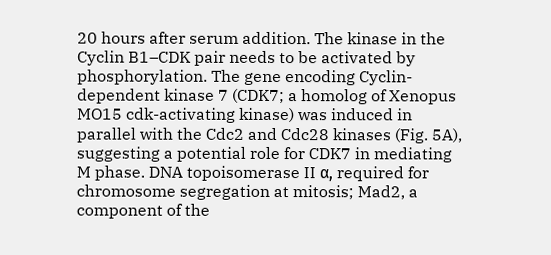20 hours after serum addition. The kinase in the Cyclin B1–CDK pair needs to be activated by phosphorylation. The gene encoding Cyclin-dependent kinase 7 (CDK7; a homolog of Xenopus MO15 cdk-activating kinase) was induced in parallel with the Cdc2 and Cdc28 kinases (Fig. 5A), suggesting a potential role for CDK7 in mediating M phase. DNA topoisomerase II α, required for chromosome segregation at mitosis; Mad2, a component of the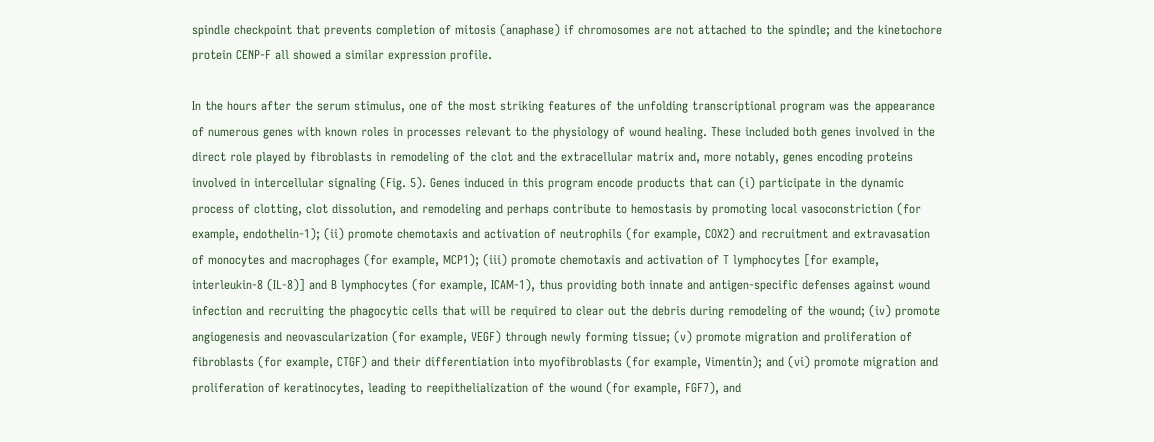spindle checkpoint that prevents completion of mitosis (anaphase) if chromosomes are not attached to the spindle; and the kinetochore protein CENP-F all showed a similar expression profile.

In the hours after the serum stimulus, one of the most striking features of the unfolding transcriptional program was the appearance of numerous genes with known roles in processes relevant to the physiology of wound healing. These included both genes involved in the direct role played by fibroblasts in remodeling of the clot and the extracellular matrix and, more notably, genes encoding proteins involved in intercellular signaling (Fig. 5). Genes induced in this program encode products that can (i) participate in the dynamic process of clotting, clot dissolution, and remodeling and perhaps contribute to hemostasis by promoting local vasoconstriction (for example, endothelin-1); (ii) promote chemotaxis and activation of neutrophils (for example, COX2) and recruitment and extravasation of monocytes and macrophages (for example, MCP1); (iii) promote chemotaxis and activation of T lymphocytes [for example, interleukin-8 (IL-8)] and B lymphocytes (for example, ICAM-1), thus providing both innate and antigen-specific defenses against wound infection and recruiting the phagocytic cells that will be required to clear out the debris during remodeling of the wound; (iv) promote angiogenesis and neovascularization (for example, VEGF) through newly forming tissue; (v) promote migration and proliferation of fibroblasts (for example, CTGF) and their differentiation into myofibroblasts (for example, Vimentin); and (vi) promote migration and proliferation of keratinocytes, leading to reepithelialization of the wound (for example, FGF7), and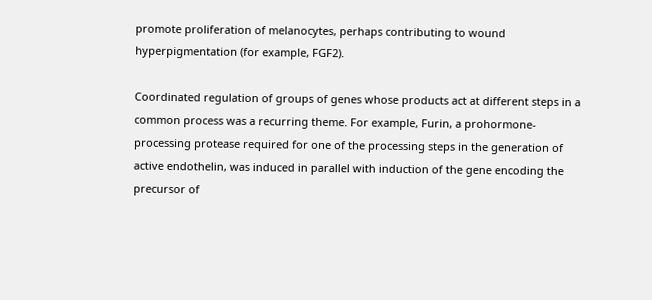promote proliferation of melanocytes, perhaps contributing to wound hyperpigmentation (for example, FGF2).

Coordinated regulation of groups of genes whose products act at different steps in a common process was a recurring theme. For example, Furin, a prohormone-processing protease required for one of the processing steps in the generation of active endothelin, was induced in parallel with induction of the gene encoding the precursor of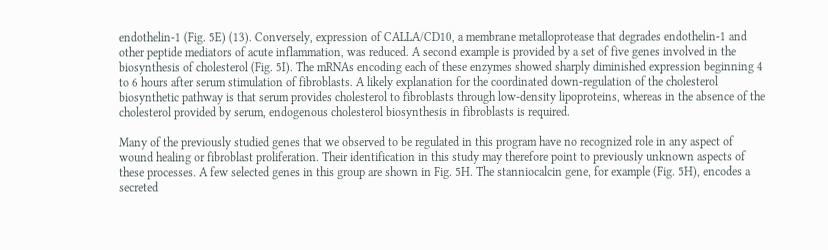endothelin-1 (Fig. 5E) (13). Conversely, expression of CALLA/CD10, a membrane metalloprotease that degrades endothelin-1 and other peptide mediators of acute inflammation, was reduced. A second example is provided by a set of five genes involved in the biosynthesis of cholesterol (Fig. 5I). The mRNAs encoding each of these enzymes showed sharply diminished expression beginning 4 to 6 hours after serum stimulation of fibroblasts. A likely explanation for the coordinated down-regulation of the cholesterol biosynthetic pathway is that serum provides cholesterol to fibroblasts through low-density lipoproteins, whereas in the absence of the cholesterol provided by serum, endogenous cholesterol biosynthesis in fibroblasts is required.

Many of the previously studied genes that we observed to be regulated in this program have no recognized role in any aspect of wound healing or fibroblast proliferation. Their identification in this study may therefore point to previously unknown aspects of these processes. A few selected genes in this group are shown in Fig. 5H. The stanniocalcin gene, for example (Fig. 5H), encodes a secreted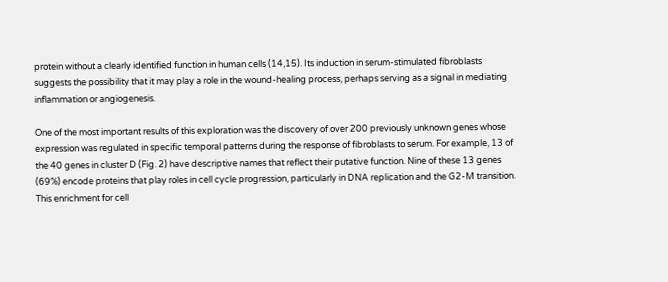protein without a clearly identified function in human cells (14,15). Its induction in serum-stimulated fibroblasts suggests the possibility that it may play a role in the wound-healing process, perhaps serving as a signal in mediating inflammation or angiogenesis.

One of the most important results of this exploration was the discovery of over 200 previously unknown genes whose expression was regulated in specific temporal patterns during the response of fibroblasts to serum. For example, 13 of the 40 genes in cluster D (Fig. 2) have descriptive names that reflect their putative function. Nine of these 13 genes (69%) encode proteins that play roles in cell cycle progression, particularly in DNA replication and the G2-M transition. This enrichment for cell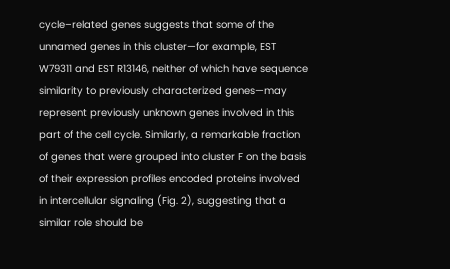cycle–related genes suggests that some of the unnamed genes in this cluster—for example, EST W79311 and EST R13146, neither of which have sequence similarity to previously characterized genes—may represent previously unknown genes involved in this part of the cell cycle. Similarly, a remarkable fraction of genes that were grouped into cluster F on the basis of their expression profiles encoded proteins involved in intercellular signaling (Fig. 2), suggesting that a similar role should be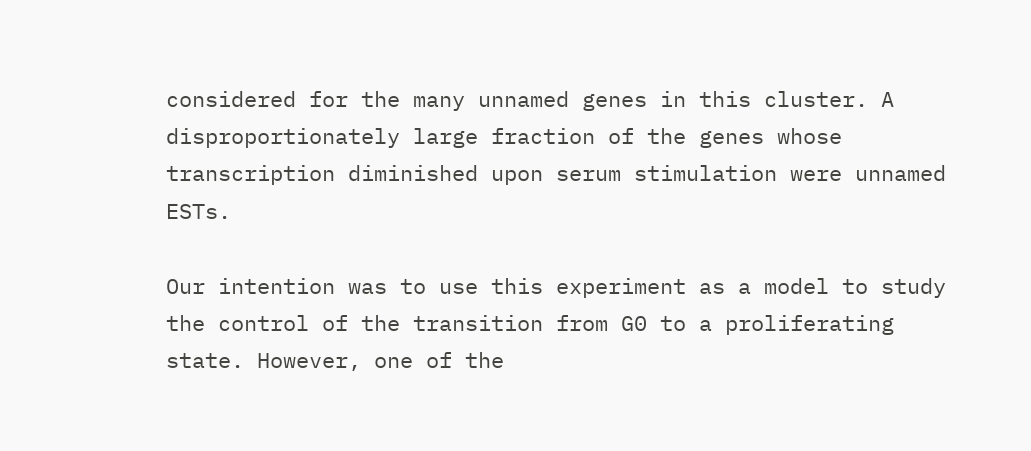considered for the many unnamed genes in this cluster. A disproportionately large fraction of the genes whose transcription diminished upon serum stimulation were unnamed ESTs.

Our intention was to use this experiment as a model to study the control of the transition from G0 to a proliferating state. However, one of the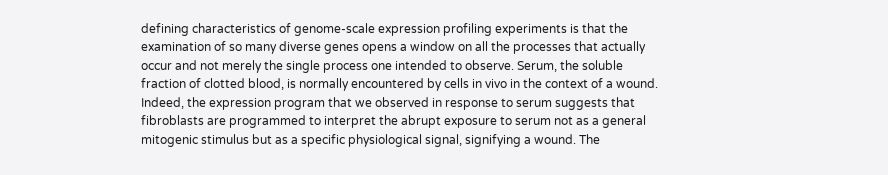defining characteristics of genome-scale expression profiling experiments is that the examination of so many diverse genes opens a window on all the processes that actually occur and not merely the single process one intended to observe. Serum, the soluble fraction of clotted blood, is normally encountered by cells in vivo in the context of a wound. Indeed, the expression program that we observed in response to serum suggests that fibroblasts are programmed to interpret the abrupt exposure to serum not as a general mitogenic stimulus but as a specific physiological signal, signifying a wound. The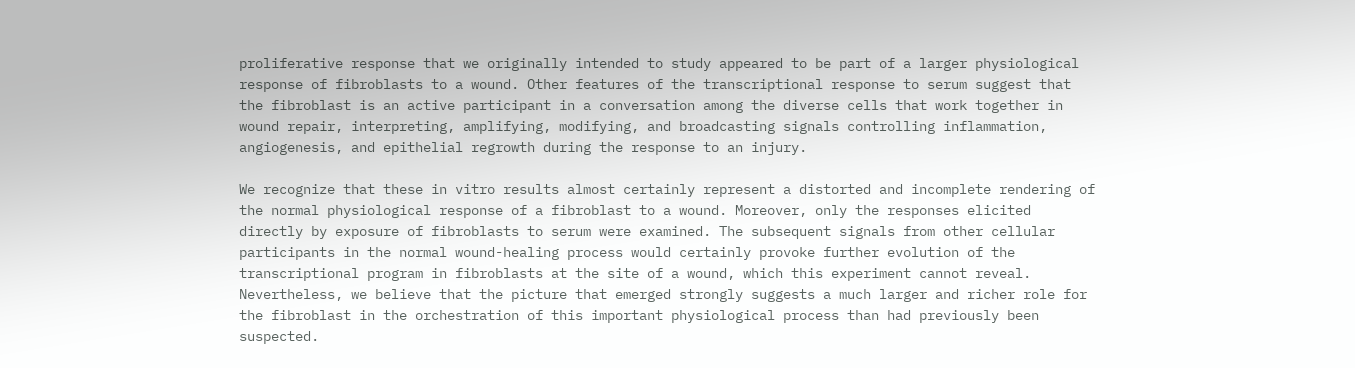proliferative response that we originally intended to study appeared to be part of a larger physiological response of fibroblasts to a wound. Other features of the transcriptional response to serum suggest that the fibroblast is an active participant in a conversation among the diverse cells that work together in wound repair, interpreting, amplifying, modifying, and broadcasting signals controlling inflammation, angiogenesis, and epithelial regrowth during the response to an injury.

We recognize that these in vitro results almost certainly represent a distorted and incomplete rendering of the normal physiological response of a fibroblast to a wound. Moreover, only the responses elicited directly by exposure of fibroblasts to serum were examined. The subsequent signals from other cellular participants in the normal wound-healing process would certainly provoke further evolution of the transcriptional program in fibroblasts at the site of a wound, which this experiment cannot reveal. Nevertheless, we believe that the picture that emerged strongly suggests a much larger and richer role for the fibroblast in the orchestration of this important physiological process than had previously been suspected.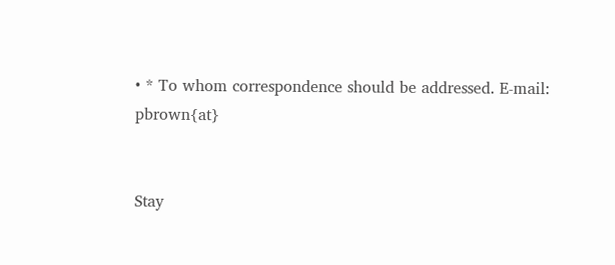• * To whom correspondence should be addressed. E-mail: pbrown{at}


Stay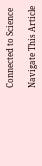Connected to Science

Navigate This Article